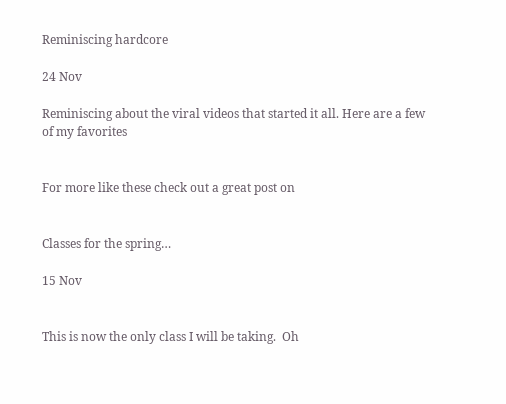Reminiscing hardcore

24 Nov

Reminiscing about the viral videos that started it all. Here are a few of my favorites


For more like these check out a great post on


Classes for the spring…

15 Nov


This is now the only class I will be taking.  Oh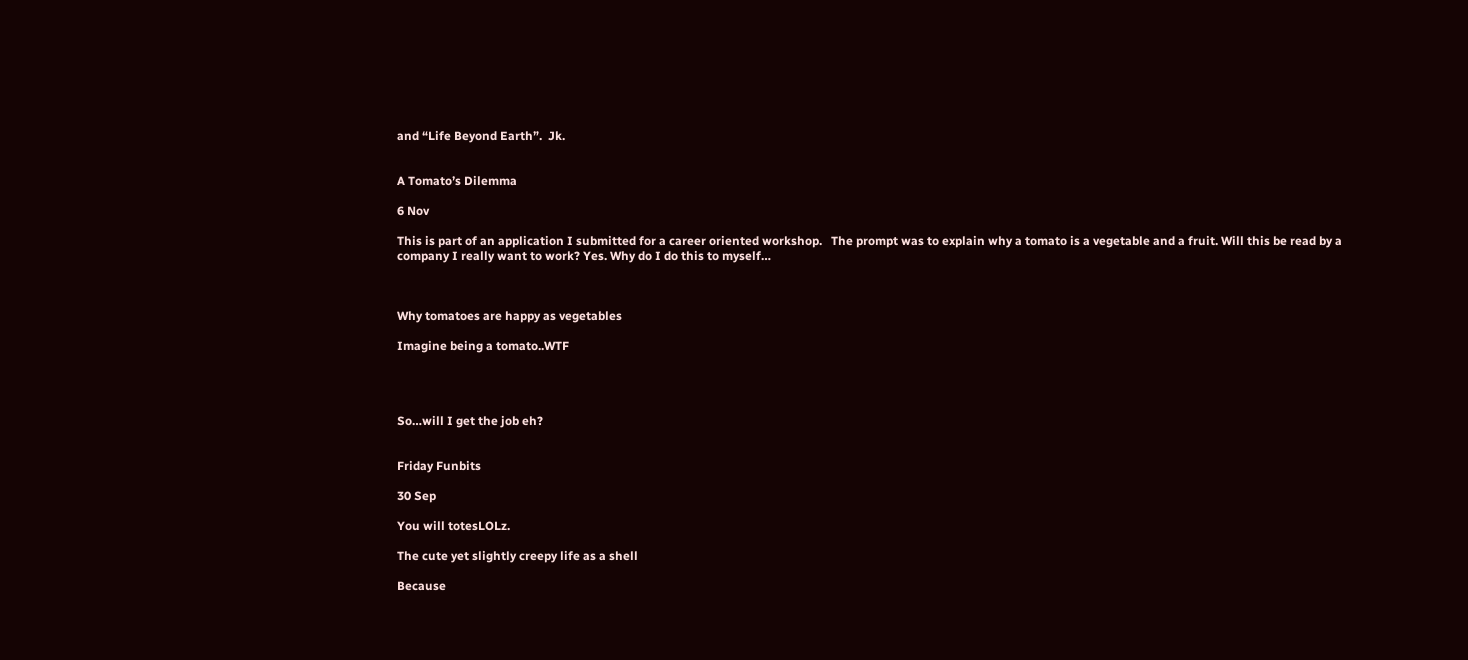and “Life Beyond Earth”.  Jk.


A Tomato’s Dilemma

6 Nov

This is part of an application I submitted for a career oriented workshop.   The prompt was to explain why a tomato is a vegetable and a fruit. Will this be read by a company I really want to work? Yes. Why do I do this to myself…



Why tomatoes are happy as vegetables

Imagine being a tomato..WTF




So…will I get the job eh?


Friday Funbits

30 Sep

You will totesLOLz.

The cute yet slightly creepy life as a shell

Because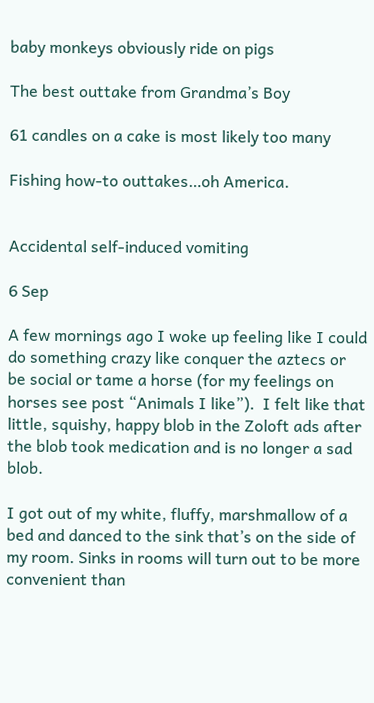baby monkeys obviously ride on pigs

The best outtake from Grandma’s Boy

61 candles on a cake is most likely too many

Fishing how-to outtakes…oh America.


Accidental self-induced vomiting

6 Sep

A few mornings ago I woke up feeling like I could do something crazy like conquer the aztecs or be social or tame a horse (for my feelings on horses see post “Animals I like”).  I felt like that little, squishy, happy blob in the Zoloft ads after the blob took medication and is no longer a sad blob.

I got out of my white, fluffy, marshmallow of a bed and danced to the sink that’s on the side of my room. Sinks in rooms will turn out to be more convenient than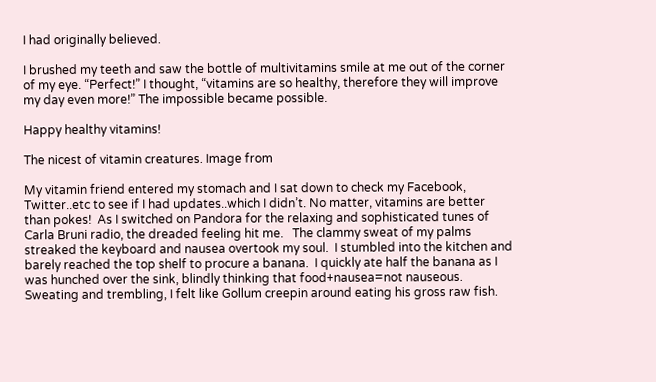I had originally believed.

I brushed my teeth and saw the bottle of multivitamins smile at me out of the corner of my eye. “Perfect!” I thought, “vitamins are so healthy, therefore they will improve my day even more!” The impossible became possible.

Happy healthy vitamins!

The nicest of vitamin creatures. Image from

My vitamin friend entered my stomach and I sat down to check my Facebook, Twitter..etc to see if I had updates..which I didn’t. No matter, vitamins are better than pokes!  As I switched on Pandora for the relaxing and sophisticated tunes of Carla Bruni radio, the dreaded feeling hit me.   The clammy sweat of my palms streaked the keyboard and nausea overtook my soul.  I stumbled into the kitchen and barely reached the top shelf to procure a banana.  I quickly ate half the banana as I was hunched over the sink, blindly thinking that food+nausea=not nauseous.  Sweating and trembling, I felt like Gollum creepin around eating his gross raw fish.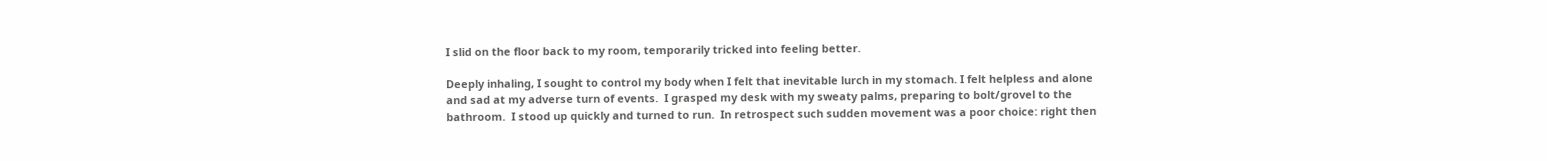I slid on the floor back to my room, temporarily tricked into feeling better.

Deeply inhaling, I sought to control my body when I felt that inevitable lurch in my stomach. I felt helpless and alone and sad at my adverse turn of events.  I grasped my desk with my sweaty palms, preparing to bolt/grovel to the bathroom.  I stood up quickly and turned to run.  In retrospect such sudden movement was a poor choice: right then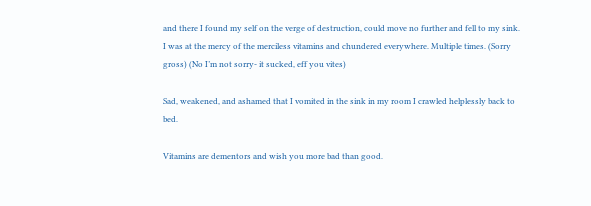and there I found my self on the verge of destruction, could move no further and fell to my sink.  I was at the mercy of the merciless vitamins and chundered everywhere. Multiple times. (Sorry gross) (No I’m not sorry- it sucked, eff you vites)

Sad, weakened, and ashamed that I vomited in the sink in my room I crawled helplessly back to bed.

Vitamins are dementors and wish you more bad than good.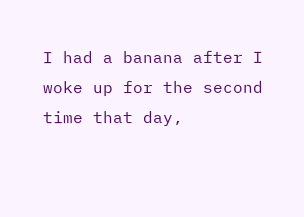I had a banana after I woke up for the second time that day,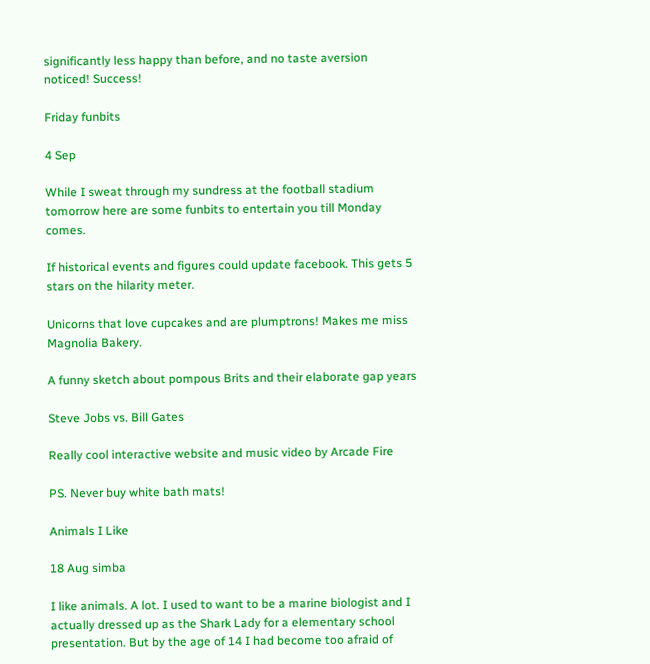significantly less happy than before, and no taste aversion noticed! Success!

Friday funbits

4 Sep

While I sweat through my sundress at the football stadium tomorrow here are some funbits to entertain you till Monday comes.

If historical events and figures could update facebook. This gets 5 stars on the hilarity meter.

Unicorns that love cupcakes and are plumptrons! Makes me miss Magnolia Bakery.

A funny sketch about pompous Brits and their elaborate gap years

Steve Jobs vs. Bill Gates

Really cool interactive website and music video by Arcade Fire

PS. Never buy white bath mats!

Animals I Like

18 Aug simba

I like animals. A lot. I used to want to be a marine biologist and I actually dressed up as the Shark Lady for a elementary school presentation. But by the age of 14 I had become too afraid of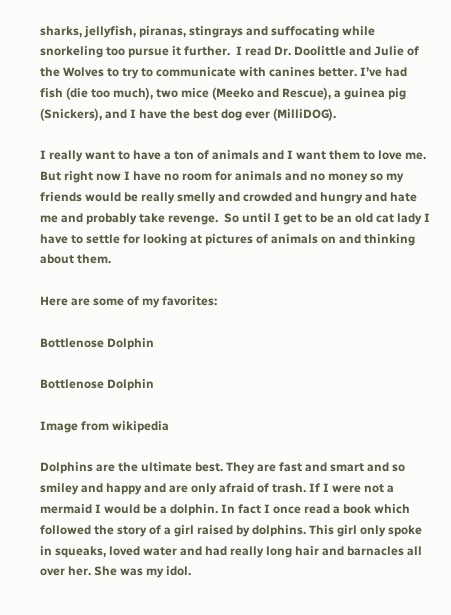sharks, jellyfish, piranas, stingrays and suffocating while snorkeling too pursue it further.  I read Dr. Doolittle and Julie of the Wolves to try to communicate with canines better. I’ve had fish (die too much), two mice (Meeko and Rescue), a guinea pig (Snickers), and I have the best dog ever (MilliDOG).

I really want to have a ton of animals and I want them to love me. But right now I have no room for animals and no money so my friends would be really smelly and crowded and hungry and hate me and probably take revenge.  So until I get to be an old cat lady I have to settle for looking at pictures of animals on and thinking about them.

Here are some of my favorites:

Bottlenose Dolphin

Bottlenose Dolphin

Image from wikipedia

Dolphins are the ultimate best. They are fast and smart and so smiley and happy and are only afraid of trash. If I were not a mermaid I would be a dolphin. In fact I once read a book which followed the story of a girl raised by dolphins. This girl only spoke in squeaks, loved water and had really long hair and barnacles all over her. She was my idol.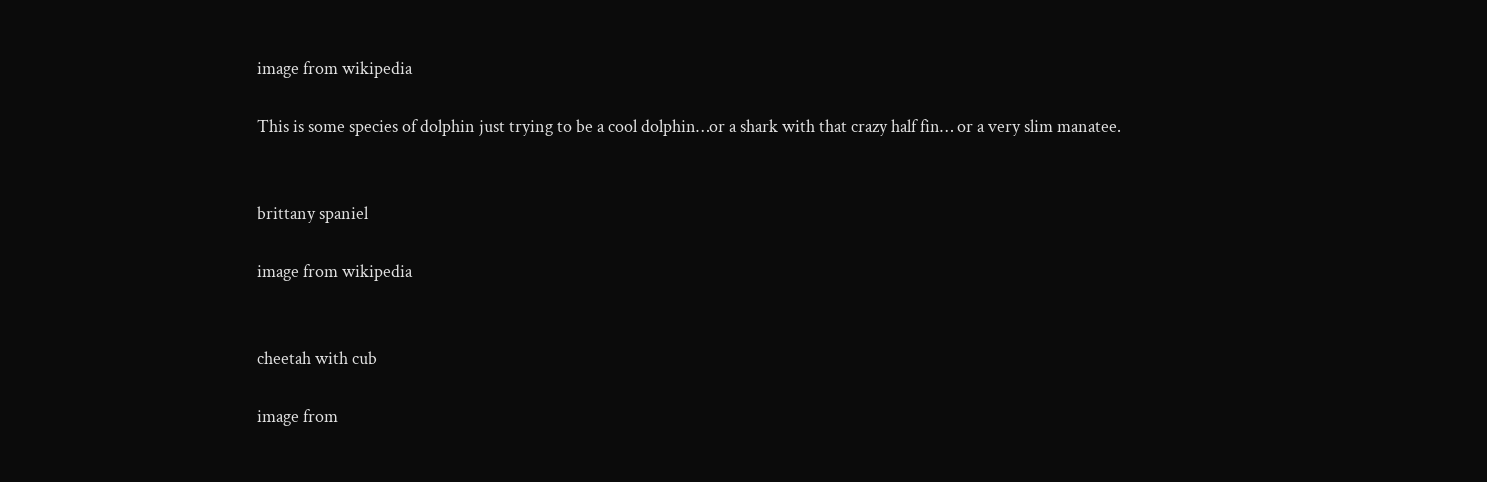image from wikipedia

This is some species of dolphin just trying to be a cool dolphin…or a shark with that crazy half fin… or a very slim manatee.


brittany spaniel

image from wikipedia


cheetah with cub

image from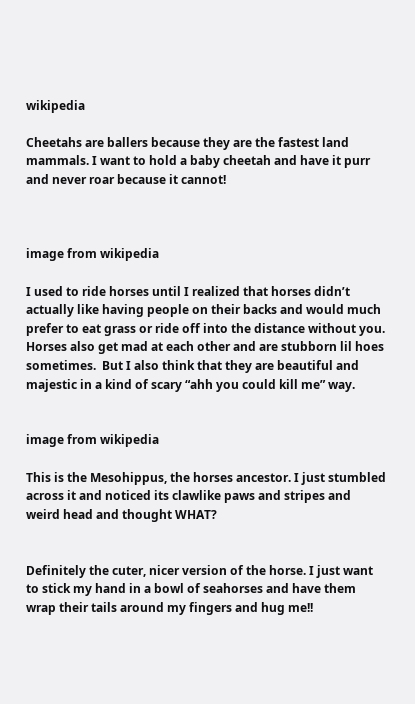wikipedia

Cheetahs are ballers because they are the fastest land mammals. I want to hold a baby cheetah and have it purr and never roar because it cannot!



image from wikipedia

I used to ride horses until I realized that horses didn’t actually like having people on their backs and would much prefer to eat grass or ride off into the distance without you.  Horses also get mad at each other and are stubborn lil hoes sometimes.  But I also think that they are beautiful and majestic in a kind of scary “ahh you could kill me” way.


image from wikipedia

This is the Mesohippus, the horses ancestor. I just stumbled across it and noticed its clawlike paws and stripes and weird head and thought WHAT?


Definitely the cuter, nicer version of the horse. I just want to stick my hand in a bowl of seahorses and have them wrap their tails around my fingers and hug me!!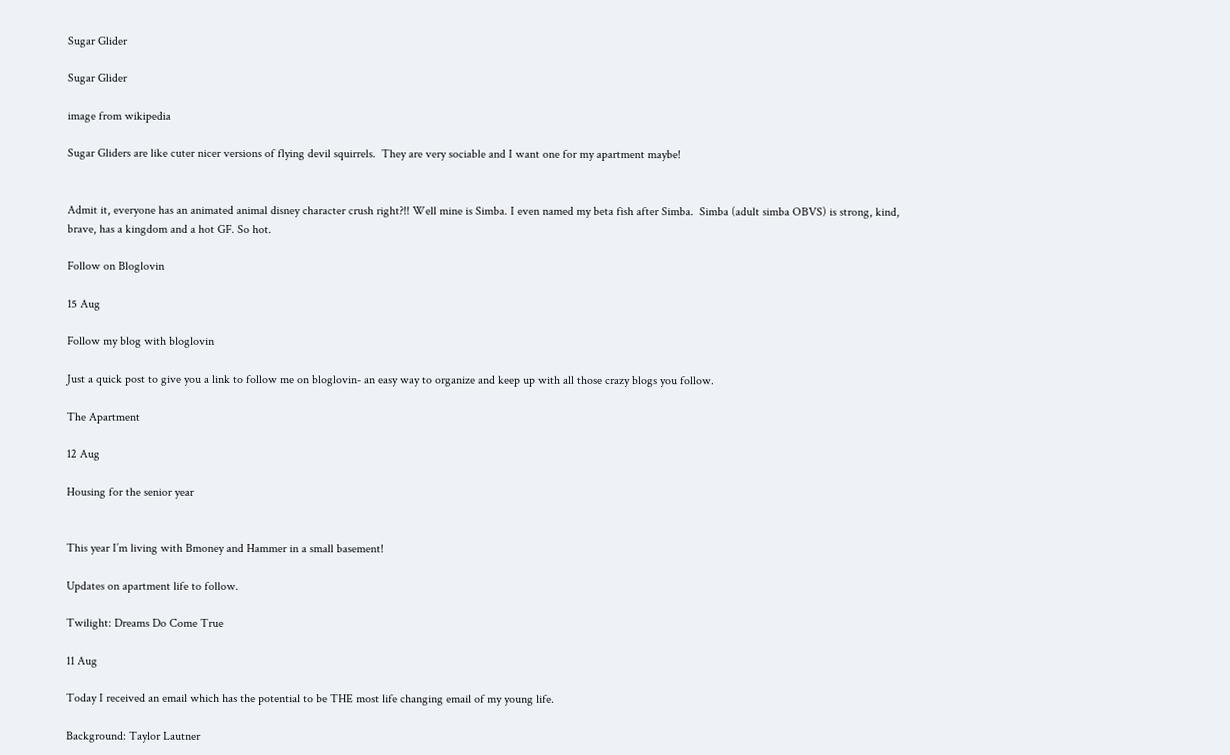Sugar Glider

Sugar Glider

image from wikipedia

Sugar Gliders are like cuter nicer versions of flying devil squirrels.  They are very sociable and I want one for my apartment maybe!


Admit it, everyone has an animated animal disney character crush right?!! Well mine is Simba. I even named my beta fish after Simba.  Simba (adult simba OBVS) is strong, kind, brave, has a kingdom and a hot GF. So hot.

Follow on Bloglovin

15 Aug

Follow my blog with bloglovin

Just a quick post to give you a link to follow me on bloglovin- an easy way to organize and keep up with all those crazy blogs you follow.

The Apartment

12 Aug

Housing for the senior year


This year I’m living with Bmoney and Hammer in a small basement!

Updates on apartment life to follow.

Twilight: Dreams Do Come True

11 Aug

Today I received an email which has the potential to be THE most life changing email of my young life.

Background: Taylor Lautner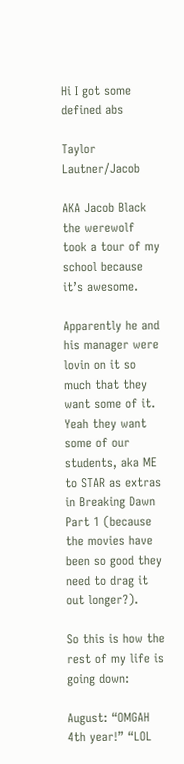Hi I got some defined abs

Taylor Lautner/Jacob

AKA Jacob Black the werewolf took a tour of my school because it’s awesome.

Apparently he and his manager were lovin on it so much that they want some of it. Yeah they want some of our students, aka ME to STAR as extras in Breaking Dawn Part 1 (because the movies have been so good they need to drag it out longer?).

So this is how the rest of my life is going down:

August: “OMGAH 4th year!” “LOL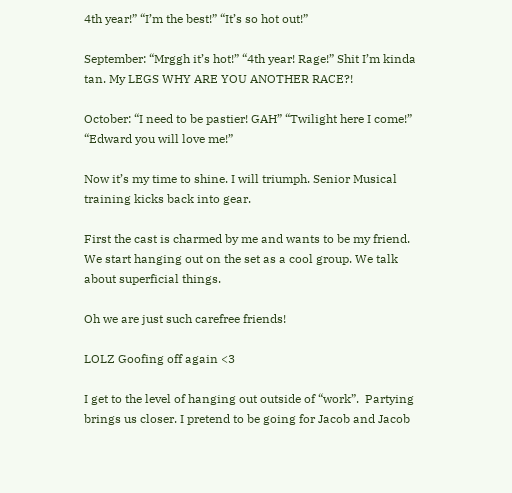4th year!” “I’m the best!” “It’s so hot out!”

September: “Mrggh it’s hot!” “4th year! Rage!” Shit I’m kinda tan. My LEGS WHY ARE YOU ANOTHER RACE?!

October: “I need to be pastier! GAH” “Twilight here I come!” “Edward you will love me!”

Now it’s my time to shine. I will triumph. Senior Musical training kicks back into gear.

First the cast is charmed by me and wants to be my friend. We start hanging out on the set as a cool group. We talk about superficial things.

Oh we are just such carefree friends!

LOLZ Goofing off again <3

I get to the level of hanging out outside of “work”.  Partying brings us closer. I pretend to be going for Jacob and Jacob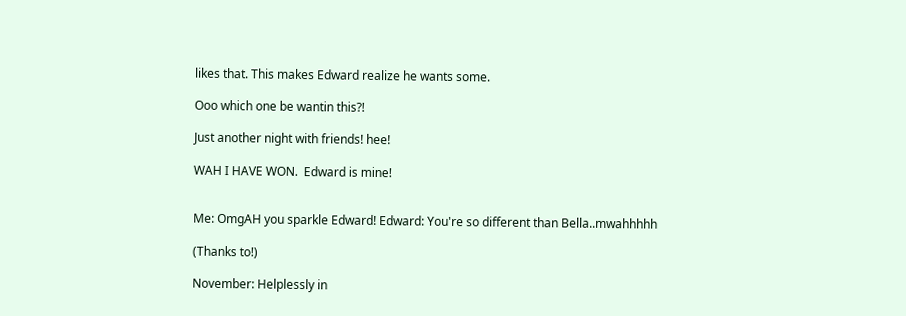likes that. This makes Edward realize he wants some.

Ooo which one be wantin this?!

Just another night with friends! hee!

WAH I HAVE WON.  Edward is mine!


Me: OmgAH you sparkle Edward! Edward: You're so different than Bella..mwahhhhh

(Thanks to!)

November: Helplessly in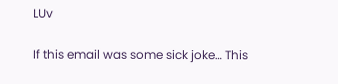LUv

If this email was some sick joke… This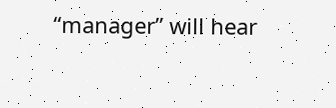“manager” will hear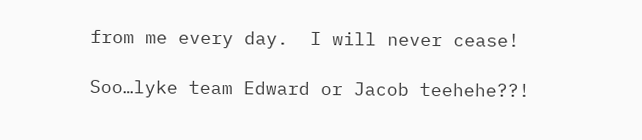from me every day.  I will never cease!

Soo…lyke team Edward or Jacob teehehe??!